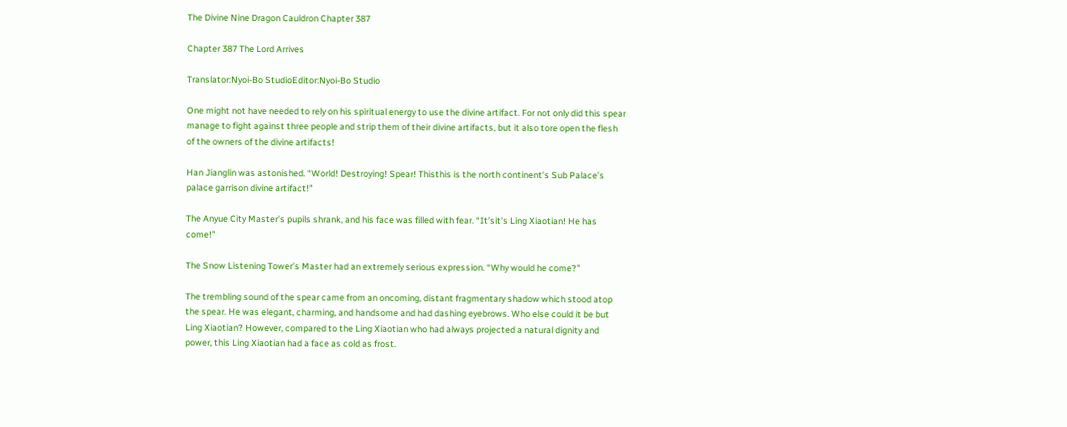The Divine Nine Dragon Cauldron Chapter 387

Chapter 387 The Lord Arrives

Translator:Nyoi-Bo StudioEditor:Nyoi-Bo Studio

One might not have needed to rely on his spiritual energy to use the divine artifact. For not only did this spear manage to fight against three people and strip them of their divine artifacts, but it also tore open the flesh of the owners of the divine artifacts!

Han Jianglin was astonished. “World! Destroying! Spear! Thisthis is the north continent’s Sub Palace’s palace garrison divine artifact!”

The Anyue City Master’s pupils shrank, and his face was filled with fear. “It’sit’s Ling Xiaotian! He has come!”

The Snow Listening Tower’s Master had an extremely serious expression. “Why would he come?”

The trembling sound of the spear came from an oncoming, distant fragmentary shadow which stood atop the spear. He was elegant, charming, and handsome and had dashing eyebrows. Who else could it be but Ling Xiaotian? However, compared to the Ling Xiaotian who had always projected a natural dignity and power, this Ling Xiaotian had a face as cold as frost.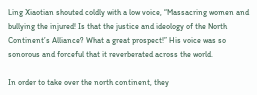Ling Xiaotian shouted coldly with a low voice, “Massacring women and bullying the injured! Is that the justice and ideology of the North Continent’s Alliance? What a great prospect!” His voice was so sonorous and forceful that it reverberated across the world.

In order to take over the north continent, they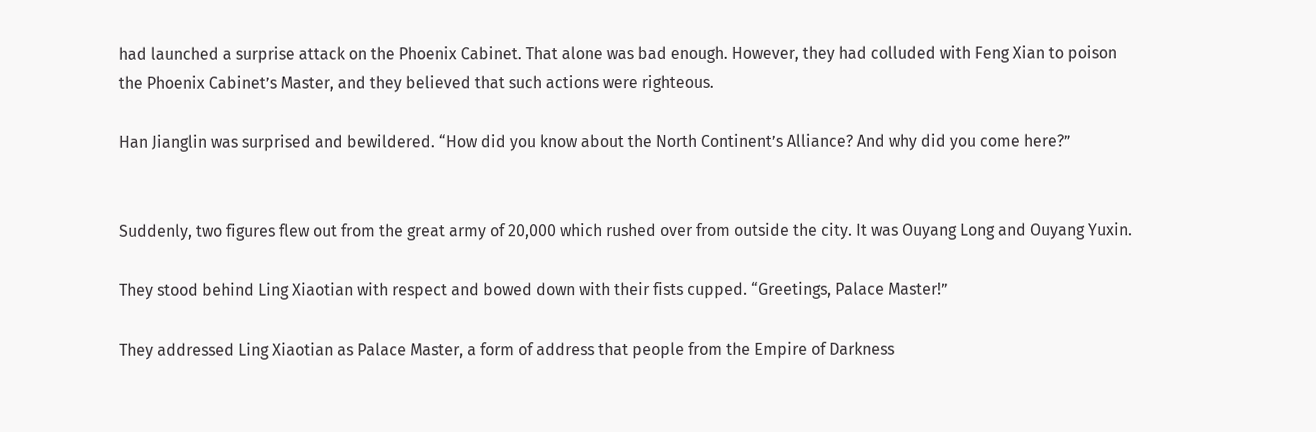had launched a surprise attack on the Phoenix Cabinet. That alone was bad enough. However, they had colluded with Feng Xian to poison the Phoenix Cabinet’s Master, and they believed that such actions were righteous.

Han Jianglin was surprised and bewildered. “How did you know about the North Continent’s Alliance? And why did you come here?”


Suddenly, two figures flew out from the great army of 20,000 which rushed over from outside the city. It was Ouyang Long and Ouyang Yuxin.

They stood behind Ling Xiaotian with respect and bowed down with their fists cupped. “Greetings, Palace Master!”

They addressed Ling Xiaotian as Palace Master, a form of address that people from the Empire of Darkness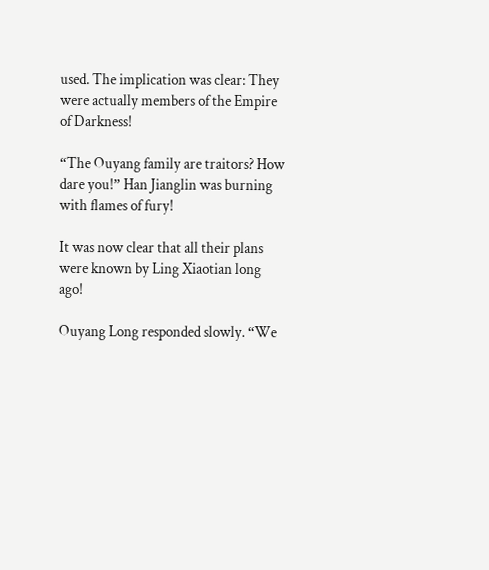used. The implication was clear: They were actually members of the Empire of Darkness!

“The Ouyang family are traitors? How dare you!” Han Jianglin was burning with flames of fury!

It was now clear that all their plans were known by Ling Xiaotian long ago!

Ouyang Long responded slowly. “We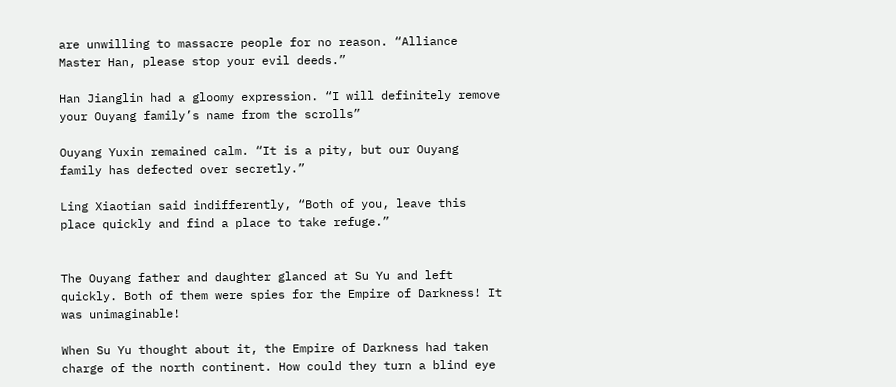are unwilling to massacre people for no reason. “Alliance Master Han, please stop your evil deeds.”

Han Jianglin had a gloomy expression. “I will definitely remove your Ouyang family’s name from the scrolls”

Ouyang Yuxin remained calm. “It is a pity, but our Ouyang family has defected over secretly.”

Ling Xiaotian said indifferently, “Both of you, leave this place quickly and find a place to take refuge.”


The Ouyang father and daughter glanced at Su Yu and left quickly. Both of them were spies for the Empire of Darkness! It was unimaginable!

When Su Yu thought about it, the Empire of Darkness had taken charge of the north continent. How could they turn a blind eye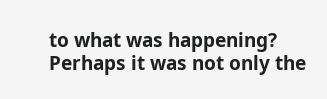to what was happening? Perhaps it was not only the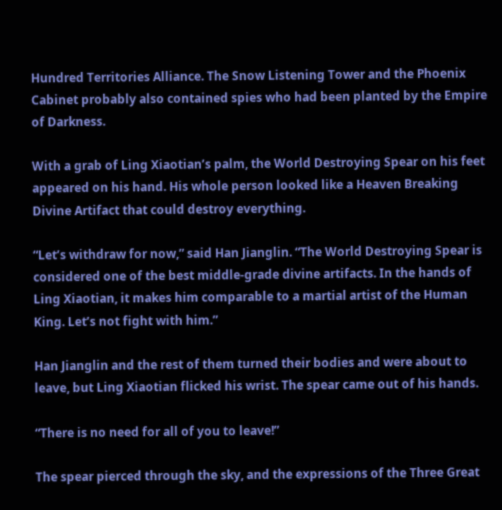Hundred Territories Alliance. The Snow Listening Tower and the Phoenix Cabinet probably also contained spies who had been planted by the Empire of Darkness.

With a grab of Ling Xiaotian’s palm, the World Destroying Spear on his feet appeared on his hand. His whole person looked like a Heaven Breaking Divine Artifact that could destroy everything.

“Let’s withdraw for now,” said Han Jianglin. “The World Destroying Spear is considered one of the best middle-grade divine artifacts. In the hands of Ling Xiaotian, it makes him comparable to a martial artist of the Human King. Let’s not fight with him.”

Han Jianglin and the rest of them turned their bodies and were about to leave, but Ling Xiaotian flicked his wrist. The spear came out of his hands.

“There is no need for all of you to leave!”

The spear pierced through the sky, and the expressions of the Three Great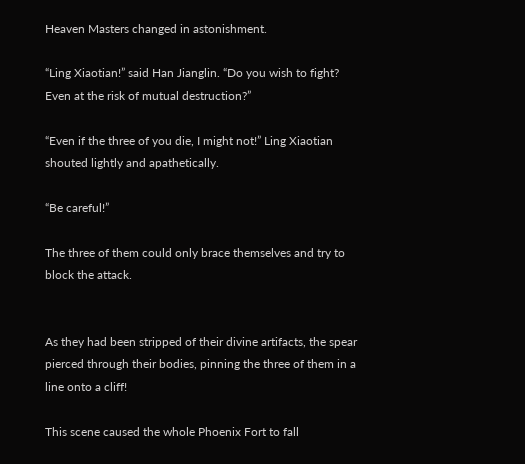Heaven Masters changed in astonishment.

“Ling Xiaotian!” said Han Jianglin. “Do you wish to fight? Even at the risk of mutual destruction?”

“Even if the three of you die, I might not!” Ling Xiaotian shouted lightly and apathetically.

“Be careful!”

The three of them could only brace themselves and try to block the attack.


As they had been stripped of their divine artifacts, the spear pierced through their bodies, pinning the three of them in a line onto a cliff!

This scene caused the whole Phoenix Fort to fall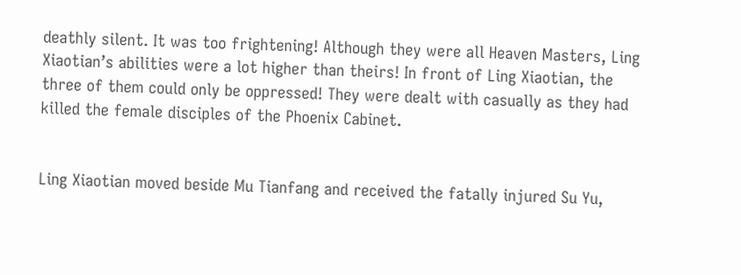deathly silent. It was too frightening! Although they were all Heaven Masters, Ling Xiaotian’s abilities were a lot higher than theirs! In front of Ling Xiaotian, the three of them could only be oppressed! They were dealt with casually as they had killed the female disciples of the Phoenix Cabinet.


Ling Xiaotian moved beside Mu Tianfang and received the fatally injured Su Yu,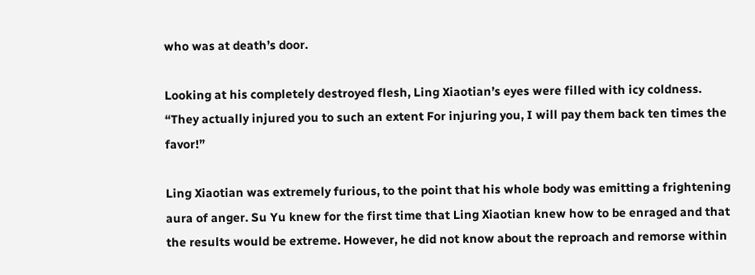who was at death’s door.

Looking at his completely destroyed flesh, Ling Xiaotian’s eyes were filled with icy coldness. “They actually injured you to such an extent For injuring you, I will pay them back ten times the favor!”

Ling Xiaotian was extremely furious, to the point that his whole body was emitting a frightening aura of anger. Su Yu knew for the first time that Ling Xiaotian knew how to be enraged and that the results would be extreme. However, he did not know about the reproach and remorse within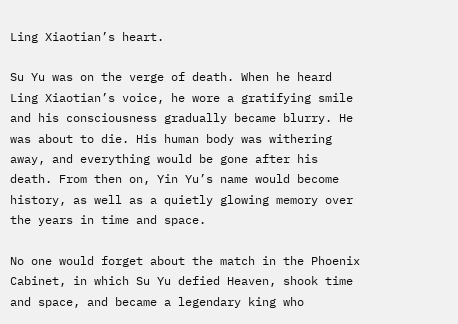Ling Xiaotian’s heart.

Su Yu was on the verge of death. When he heard Ling Xiaotian’s voice, he wore a gratifying smile and his consciousness gradually became blurry. He was about to die. His human body was withering away, and everything would be gone after his death. From then on, Yin Yu’s name would become history, as well as a quietly glowing memory over the years in time and space.

No one would forget about the match in the Phoenix Cabinet, in which Su Yu defied Heaven, shook time and space, and became a legendary king who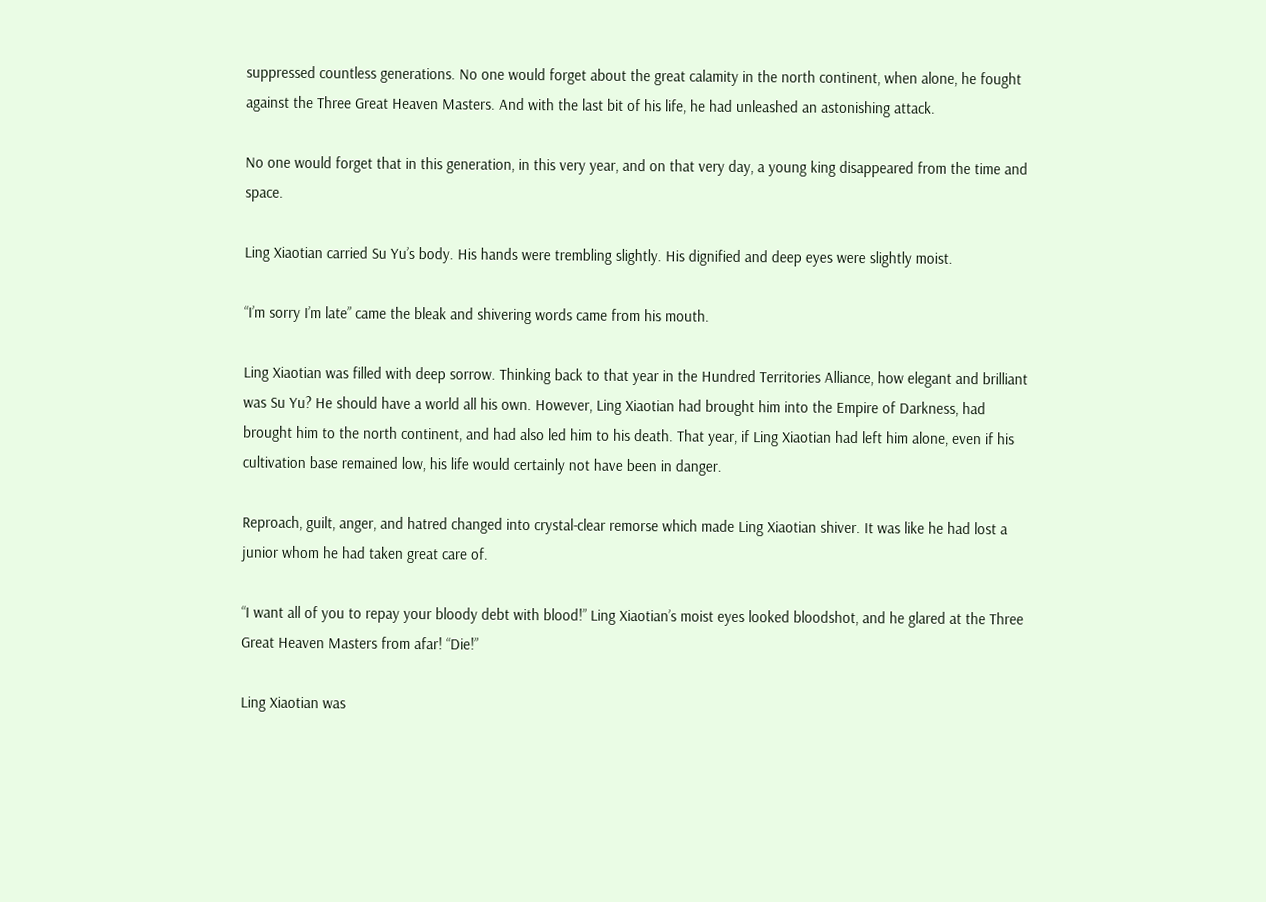suppressed countless generations. No one would forget about the great calamity in the north continent, when alone, he fought against the Three Great Heaven Masters. And with the last bit of his life, he had unleashed an astonishing attack.

No one would forget that in this generation, in this very year, and on that very day, a young king disappeared from the time and space.

Ling Xiaotian carried Su Yu’s body. His hands were trembling slightly. His dignified and deep eyes were slightly moist.

“I’m sorry I’m late” came the bleak and shivering words came from his mouth.

Ling Xiaotian was filled with deep sorrow. Thinking back to that year in the Hundred Territories Alliance, how elegant and brilliant was Su Yu? He should have a world all his own. However, Ling Xiaotian had brought him into the Empire of Darkness, had brought him to the north continent, and had also led him to his death. That year, if Ling Xiaotian had left him alone, even if his cultivation base remained low, his life would certainly not have been in danger.

Reproach, guilt, anger, and hatred changed into crystal-clear remorse which made Ling Xiaotian shiver. It was like he had lost a junior whom he had taken great care of.

“I want all of you to repay your bloody debt with blood!” Ling Xiaotian’s moist eyes looked bloodshot, and he glared at the Three Great Heaven Masters from afar! “Die!”

Ling Xiaotian was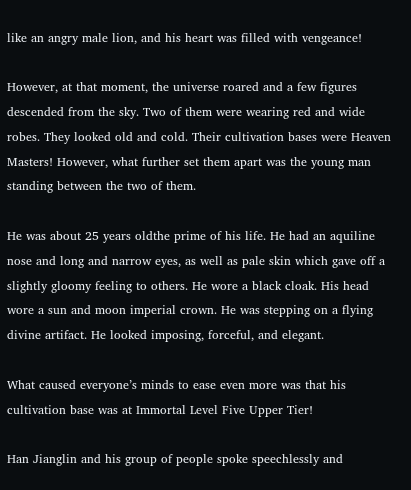like an angry male lion, and his heart was filled with vengeance!

However, at that moment, the universe roared and a few figures descended from the sky. Two of them were wearing red and wide robes. They looked old and cold. Their cultivation bases were Heaven Masters! However, what further set them apart was the young man standing between the two of them.

He was about 25 years oldthe prime of his life. He had an aquiline nose and long and narrow eyes, as well as pale skin which gave off a slightly gloomy feeling to others. He wore a black cloak. His head wore a sun and moon imperial crown. He was stepping on a flying divine artifact. He looked imposing, forceful, and elegant.

What caused everyone’s minds to ease even more was that his cultivation base was at Immortal Level Five Upper Tier!

Han Jianglin and his group of people spoke speechlessly and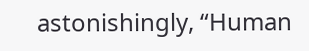astonishingly, “Human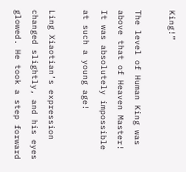King!”

The level of Human King was above that of Heaven Master! It was absolutely impossible at such a young age!

Ling Xiaotian’s expression changed slightly, and his eyes glowed. He took a step forward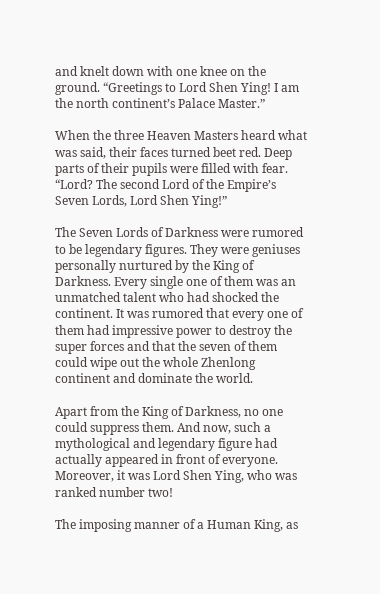and knelt down with one knee on the ground. “Greetings to Lord Shen Ying! I am the north continent’s Palace Master.”

When the three Heaven Masters heard what was said, their faces turned beet red. Deep parts of their pupils were filled with fear. “Lord? The second Lord of the Empire’s Seven Lords, Lord Shen Ying!”

The Seven Lords of Darkness were rumored to be legendary figures. They were geniuses personally nurtured by the King of Darkness. Every single one of them was an unmatched talent who had shocked the continent. It was rumored that every one of them had impressive power to destroy the super forces and that the seven of them could wipe out the whole Zhenlong continent and dominate the world.

Apart from the King of Darkness, no one could suppress them. And now, such a mythological and legendary figure had actually appeared in front of everyone. Moreover, it was Lord Shen Ying, who was ranked number two!

The imposing manner of a Human King, as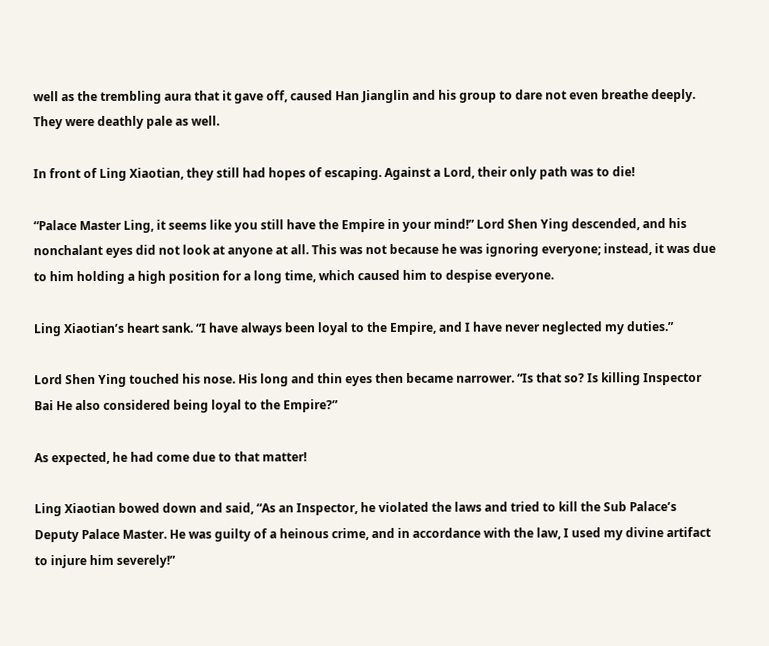well as the trembling aura that it gave off, caused Han Jianglin and his group to dare not even breathe deeply. They were deathly pale as well.

In front of Ling Xiaotian, they still had hopes of escaping. Against a Lord, their only path was to die!

“Palace Master Ling, it seems like you still have the Empire in your mind!” Lord Shen Ying descended, and his nonchalant eyes did not look at anyone at all. This was not because he was ignoring everyone; instead, it was due to him holding a high position for a long time, which caused him to despise everyone.

Ling Xiaotian’s heart sank. “I have always been loyal to the Empire, and I have never neglected my duties.”

Lord Shen Ying touched his nose. His long and thin eyes then became narrower. “Is that so? Is killing Inspector Bai He also considered being loyal to the Empire?”

As expected, he had come due to that matter!

Ling Xiaotian bowed down and said, “As an Inspector, he violated the laws and tried to kill the Sub Palace’s Deputy Palace Master. He was guilty of a heinous crime, and in accordance with the law, I used my divine artifact to injure him severely!”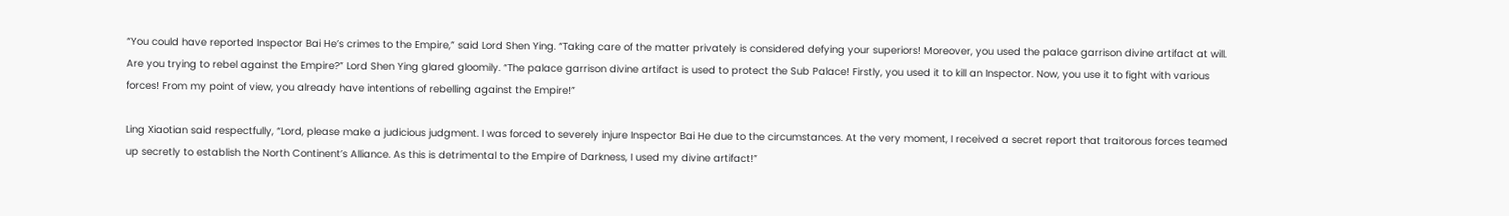“You could have reported Inspector Bai He’s crimes to the Empire,” said Lord Shen Ying. “Taking care of the matter privately is considered defying your superiors! Moreover, you used the palace garrison divine artifact at will. Are you trying to rebel against the Empire?” Lord Shen Ying glared gloomily. “The palace garrison divine artifact is used to protect the Sub Palace! Firstly, you used it to kill an Inspector. Now, you use it to fight with various forces! From my point of view, you already have intentions of rebelling against the Empire!”

Ling Xiaotian said respectfully, “Lord, please make a judicious judgment. I was forced to severely injure Inspector Bai He due to the circumstances. At the very moment, I received a secret report that traitorous forces teamed up secretly to establish the North Continent’s Alliance. As this is detrimental to the Empire of Darkness, I used my divine artifact!”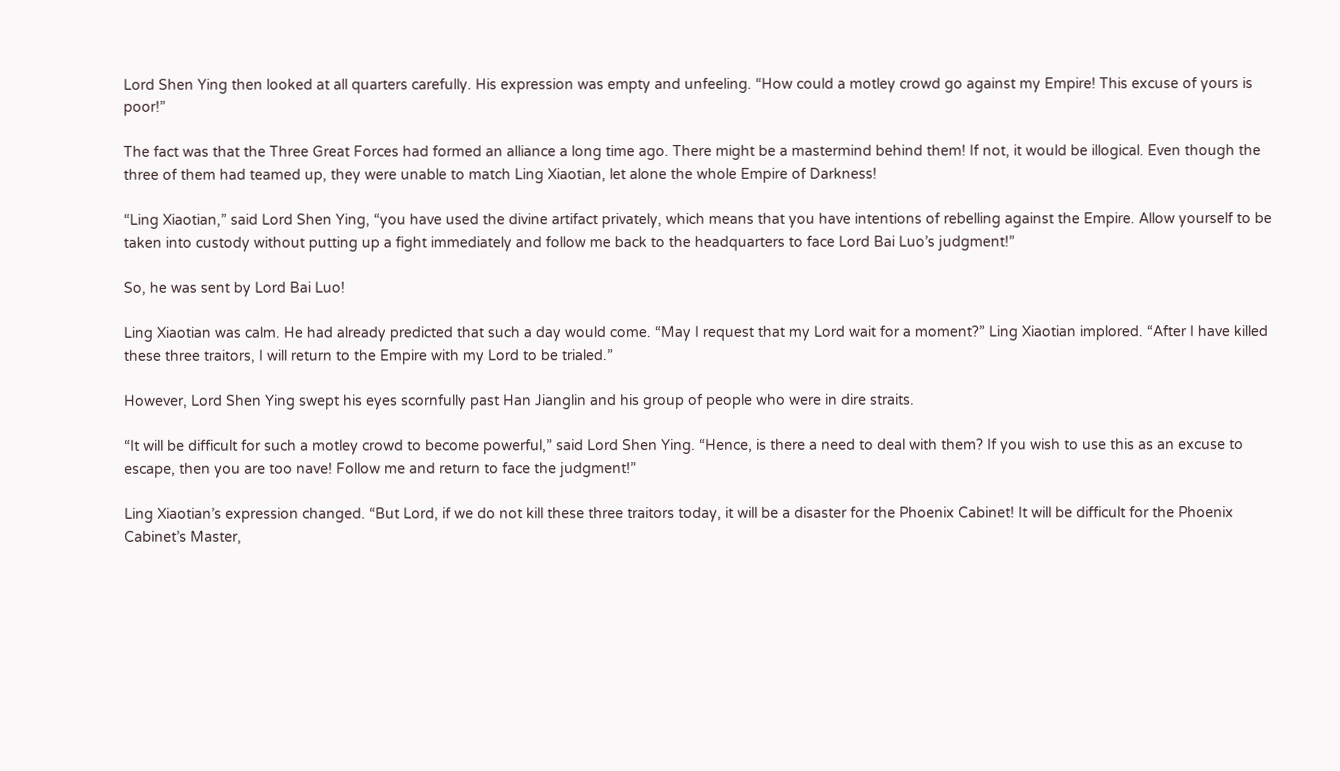Lord Shen Ying then looked at all quarters carefully. His expression was empty and unfeeling. “How could a motley crowd go against my Empire! This excuse of yours is poor!”

The fact was that the Three Great Forces had formed an alliance a long time ago. There might be a mastermind behind them! If not, it would be illogical. Even though the three of them had teamed up, they were unable to match Ling Xiaotian, let alone the whole Empire of Darkness!

“Ling Xiaotian,” said Lord Shen Ying, “you have used the divine artifact privately, which means that you have intentions of rebelling against the Empire. Allow yourself to be taken into custody without putting up a fight immediately and follow me back to the headquarters to face Lord Bai Luo’s judgment!”

So, he was sent by Lord Bai Luo!

Ling Xiaotian was calm. He had already predicted that such a day would come. “May I request that my Lord wait for a moment?” Ling Xiaotian implored. “After I have killed these three traitors, I will return to the Empire with my Lord to be trialed.”

However, Lord Shen Ying swept his eyes scornfully past Han Jianglin and his group of people who were in dire straits.

“It will be difficult for such a motley crowd to become powerful,” said Lord Shen Ying. “Hence, is there a need to deal with them? If you wish to use this as an excuse to escape, then you are too nave! Follow me and return to face the judgment!”

Ling Xiaotian’s expression changed. “But Lord, if we do not kill these three traitors today, it will be a disaster for the Phoenix Cabinet! It will be difficult for the Phoenix Cabinet’s Master,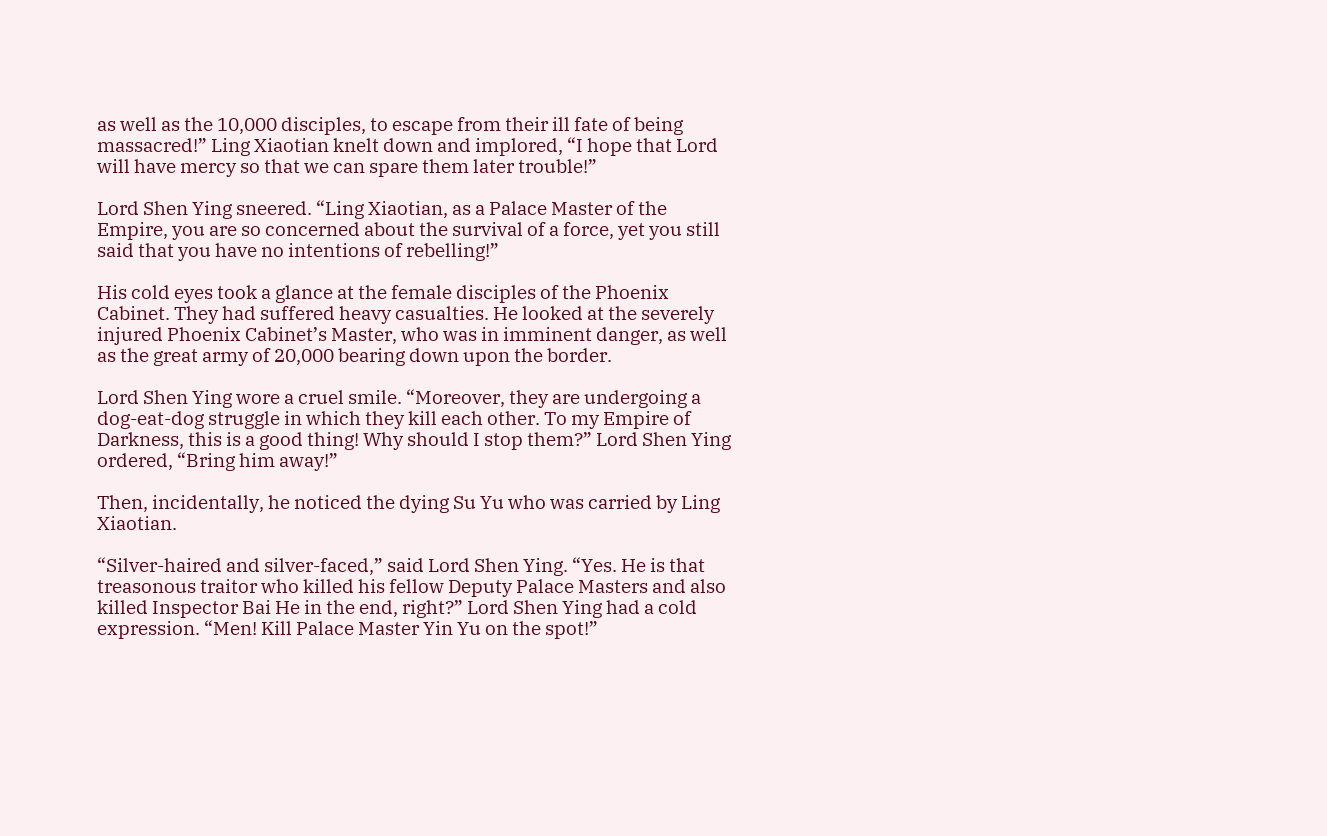as well as the 10,000 disciples, to escape from their ill fate of being massacred!” Ling Xiaotian knelt down and implored, “I hope that Lord will have mercy so that we can spare them later trouble!”

Lord Shen Ying sneered. “Ling Xiaotian, as a Palace Master of the Empire, you are so concerned about the survival of a force, yet you still said that you have no intentions of rebelling!”

His cold eyes took a glance at the female disciples of the Phoenix Cabinet. They had suffered heavy casualties. He looked at the severely injured Phoenix Cabinet’s Master, who was in imminent danger, as well as the great army of 20,000 bearing down upon the border.

Lord Shen Ying wore a cruel smile. “Moreover, they are undergoing a dog-eat-dog struggle in which they kill each other. To my Empire of Darkness, this is a good thing! Why should I stop them?” Lord Shen Ying ordered, “Bring him away!”

Then, incidentally, he noticed the dying Su Yu who was carried by Ling Xiaotian.

“Silver-haired and silver-faced,” said Lord Shen Ying. “Yes. He is that treasonous traitor who killed his fellow Deputy Palace Masters and also killed Inspector Bai He in the end, right?” Lord Shen Ying had a cold expression. “Men! Kill Palace Master Yin Yu on the spot!”